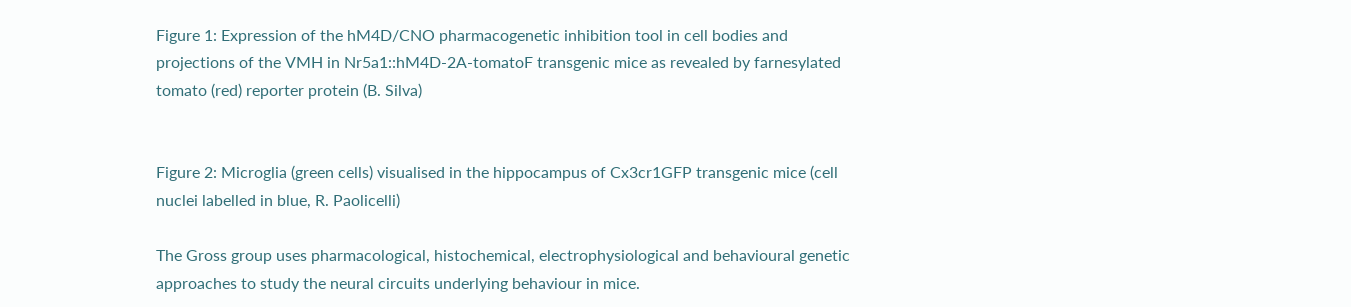Figure 1: Expression of the hM4D/CNO pharmacogenetic inhibition tool in cell bodies and projections of the VMH in Nr5a1::hM4D-2A-tomatoF transgenic mice as revealed by farnesylated tomato (red) reporter protein (B. Silva)


Figure 2: Microglia (green cells) visualised in the hippocampus of Cx3cr1GFP transgenic mice (cell nuclei labelled in blue, R. Paolicelli)

The Gross group uses pharmacological, histochemical, electrophysiological and behavioural genetic approaches to study the neural circuits underlying behaviour in mice.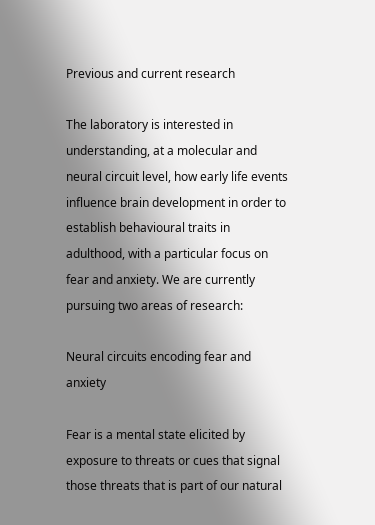Previous and current research

The laboratory is interested in understanding, at a molecular and neural circuit level, how early life events influence brain development in order to establish behavioural traits in adulthood, with a particular focus on fear and anxiety. We are currently pursuing two areas of research:

Neural circuits encoding fear and anxiety

Fear is a mental state elicited by exposure to threats or cues that signal those threats that is part of our natural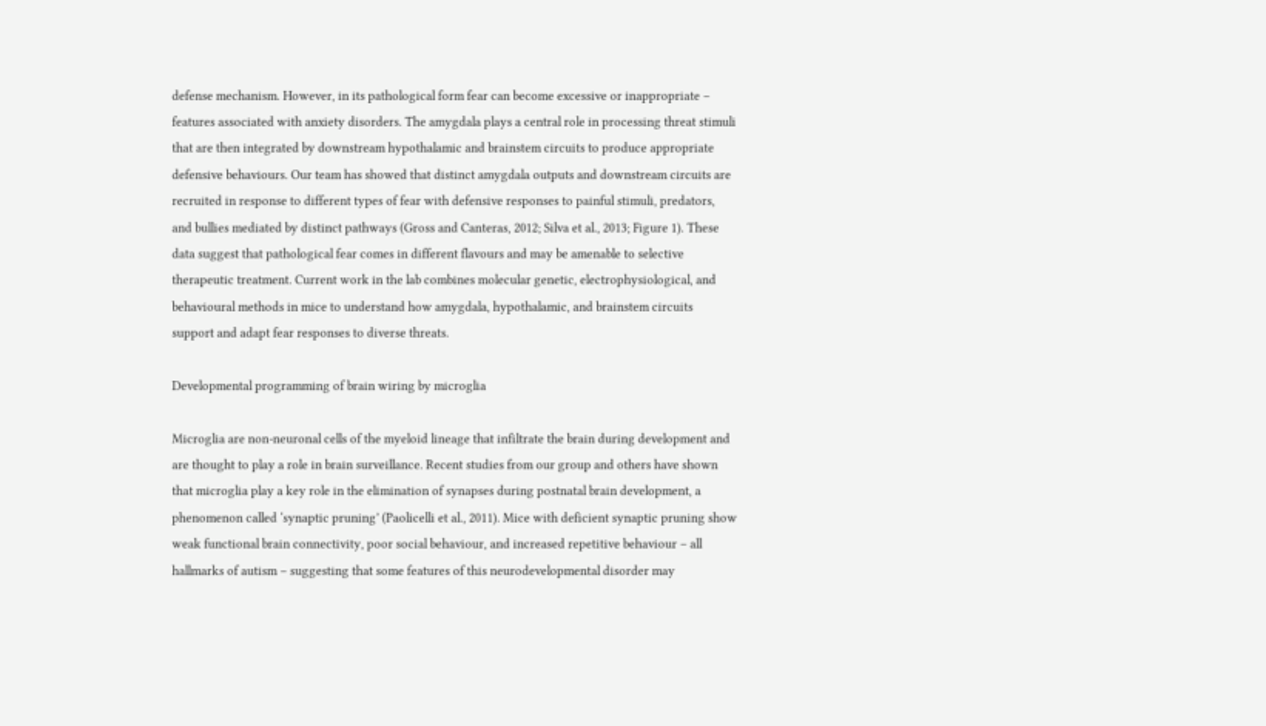defense mechanism. However, in its pathological form fear can become excessive or inappropriate – features associated with anxiety disorders. The amygdala plays a central role in processing threat stimuli that are then integrated by downstream hypothalamic and brainstem circuits to produce appropriate defensive behaviours. Our team has showed that distinct amygdala outputs and downstream circuits are recruited in response to different types of fear with defensive responses to painful stimuli, predators, and bullies mediated by distinct pathways (Gross and Canteras, 2012; Silva et al., 2013; Figure 1). These data suggest that pathological fear comes in different flavours and may be amenable to selective therapeutic treatment. Current work in the lab combines molecular genetic, electrophysiological, and behavioural methods in mice to understand how amygdala, hypothalamic, and brainstem circuits support and adapt fear responses to diverse threats.

Developmental programming of brain wiring by microglia

Microglia are non-neuronal cells of the myeloid lineage that infiltrate the brain during development and are thought to play a role in brain surveillance. Recent studies from our group and others have shown that microglia play a key role in the elimination of synapses during postnatal brain development, a phenomenon called ‘synaptic pruning’ (Paolicelli et al., 2011). Mice with deficient synaptic pruning show weak functional brain connectivity, poor social behaviour, and increased repetitive behaviour – all hallmarks of autism – suggesting that some features of this neurodevelopmental disorder may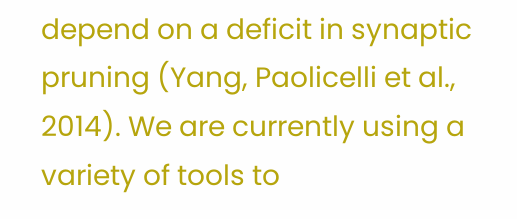depend on a deficit in synaptic pruning (Yang, Paolicelli et al., 2014). We are currently using a variety of tools to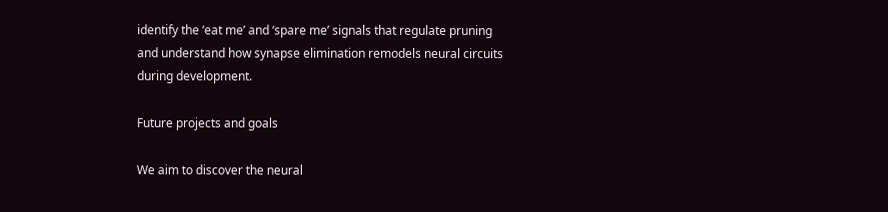identify the ‘eat me’ and ‘spare me’ signals that regulate pruning and understand how synapse elimination remodels neural circuits during development.

Future projects and goals

We aim to discover the neural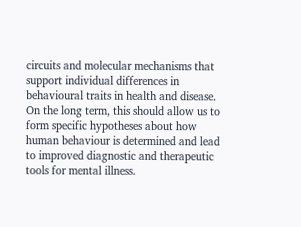circuits and molecular mechanisms that support individual differences in behavioural traits in health and disease. On the long term, this should allow us to form specific hypotheses about how human behaviour is determined and lead to improved diagnostic and therapeutic tools for mental illness.